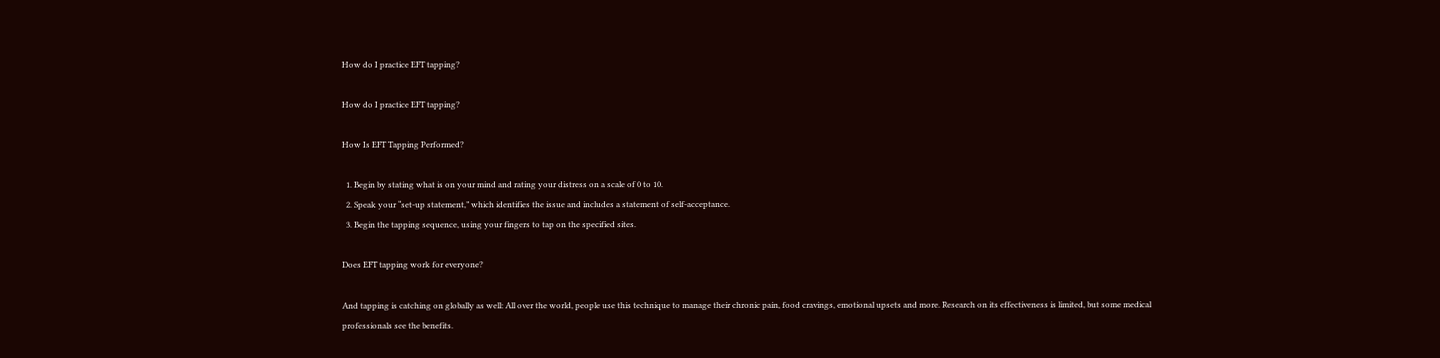How do I practice EFT tapping?

How do I practice EFT tapping?

How Is EFT Tapping Performed?

  1. Begin by stating what is on your mind and rating your distress on a scale of 0 to 10.
  2. Speak your “set-up statement,” which identifies the issue and includes a statement of self-acceptance.
  3. Begin the tapping sequence, using your fingers to tap on the specified sites.

Does EFT tapping work for everyone?

And tapping is catching on globally as well: All over the world, people use this technique to manage their chronic pain, food cravings, emotional upsets and more. Research on its effectiveness is limited, but some medical professionals see the benefits.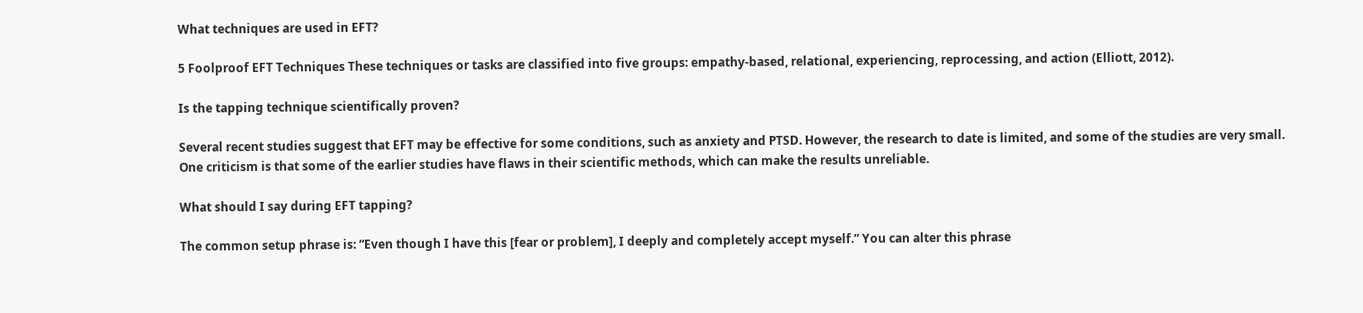What techniques are used in EFT?

5 Foolproof EFT Techniques These techniques or tasks are classified into five groups: empathy-based, relational, experiencing, reprocessing, and action (Elliott, 2012).

Is the tapping technique scientifically proven?

Several recent studies suggest that EFT may be effective for some conditions, such as anxiety and PTSD. However, the research to date is limited, and some of the studies are very small. One criticism is that some of the earlier studies have flaws in their scientific methods, which can make the results unreliable.

What should I say during EFT tapping?

The common setup phrase is: “Even though I have this [fear or problem], I deeply and completely accept myself.” You can alter this phrase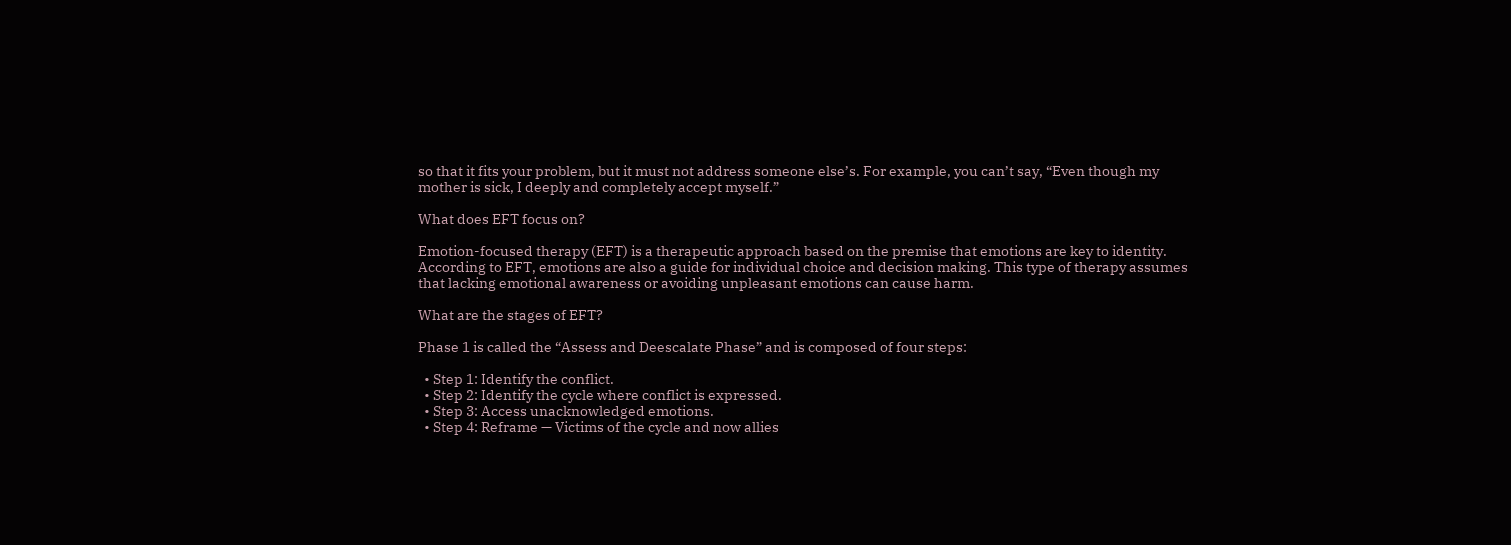so that it fits your problem, but it must not address someone else’s. For example, you can’t say, “Even though my mother is sick, I deeply and completely accept myself.”

What does EFT focus on?

Emotion-focused therapy (EFT) is a therapeutic approach based on the premise that emotions are key to identity. According to EFT, emotions are also a guide for individual choice and decision making. This type of therapy assumes that lacking emotional awareness or avoiding unpleasant emotions can cause harm.

What are the stages of EFT?

Phase 1 is called the “Assess and Deescalate Phase” and is composed of four steps:

  • Step 1: Identify the conflict.
  • Step 2: Identify the cycle where conflict is expressed.
  • Step 3: Access unacknowledged emotions.
  • Step 4: Reframe — Victims of the cycle and now allies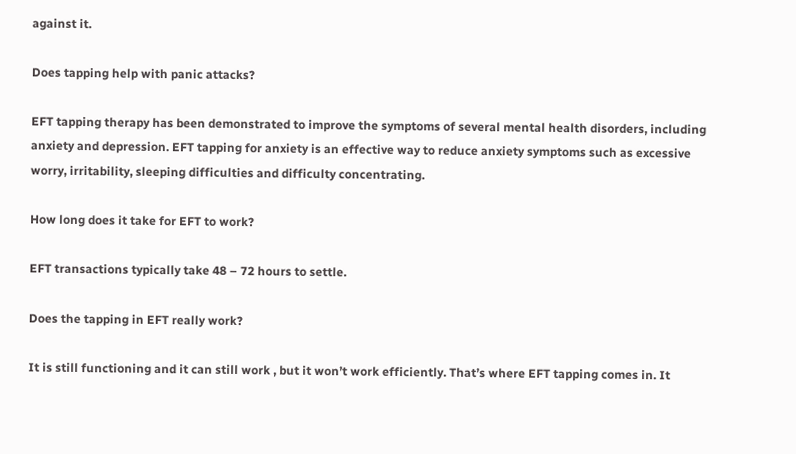against it.

Does tapping help with panic attacks?

EFT tapping therapy has been demonstrated to improve the symptoms of several mental health disorders, including anxiety and depression. EFT tapping for anxiety is an effective way to reduce anxiety symptoms such as excessive worry, irritability, sleeping difficulties and difficulty concentrating.

How long does it take for EFT to work?

EFT transactions typically take 48 – 72 hours to settle.

Does the tapping in EFT really work?

It is still functioning and it can still work , but it won’t work efficiently. That’s where EFT tapping comes in. It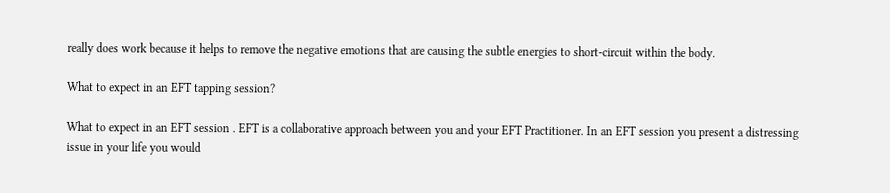really does work because it helps to remove the negative emotions that are causing the subtle energies to short-circuit within the body.

What to expect in an EFT tapping session?

What to expect in an EFT session . EFT is a collaborative approach between you and your EFT Practitioner. In an EFT session you present a distressing issue in your life you would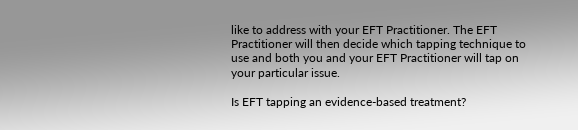like to address with your EFT Practitioner. The EFT Practitioner will then decide which tapping technique to use and both you and your EFT Practitioner will tap on your particular issue.

Is EFT tapping an evidence-based treatment?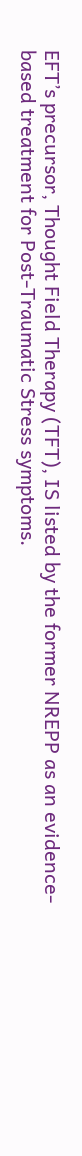EFT’s precursor, Thought Field Therapy (TFT), IS listed by the former NREPP as an evidence-based treatment for Post-Traumatic Stress symptoms.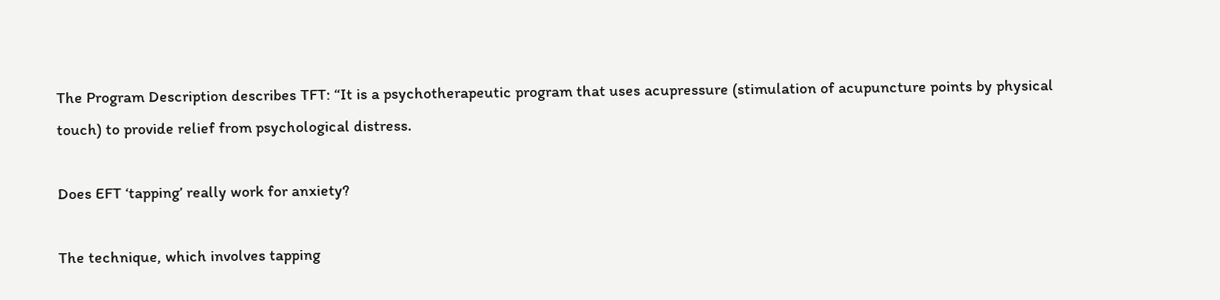The Program Description describes TFT: “It is a psychotherapeutic program that uses acupressure (stimulation of acupuncture points by physical touch) to provide relief from psychological distress.

Does EFT ‘tapping’ really work for anxiety?

The technique, which involves tapping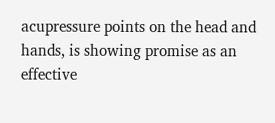acupressure points on the head and hands, is showing promise as an effective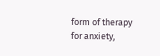form of therapy for anxiety,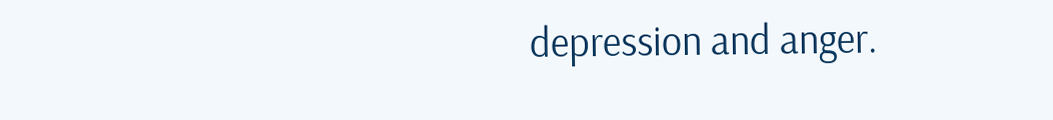depression and anger.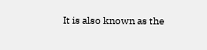It is also known as the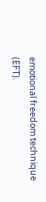emotional freedom technique (EFT).